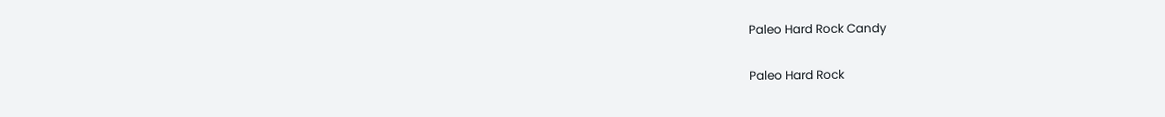Paleo Hard Rock Candy

Paleo Hard Rock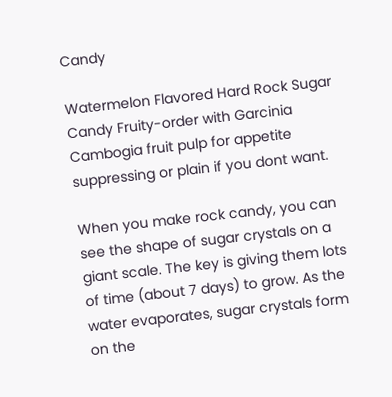Candy

Watermelon Flavored Hard Rock Sugar Candy Fruity-order with Garcinia Cambogia fruit pulp for appetite suppressing or plain if you dont want.

When you make rock candy, you can see the shape of sugar crystals on a giant scale. The key is giving them lots of time (about 7 days) to grow. As the water evaporates, sugar crystals form on the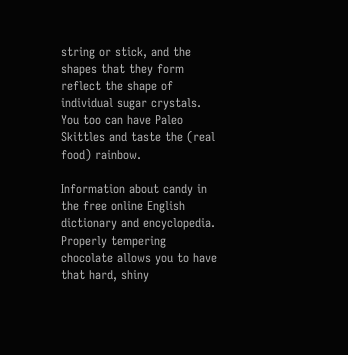string or stick, and the shapes that they form reflect the shape of individual sugar crystals. You too can have Paleo Skittles and taste the (real food) rainbow.

Information about candy in the free online English dictionary and encyclopedia. Properly tempering chocolate allows you to have that hard, shiny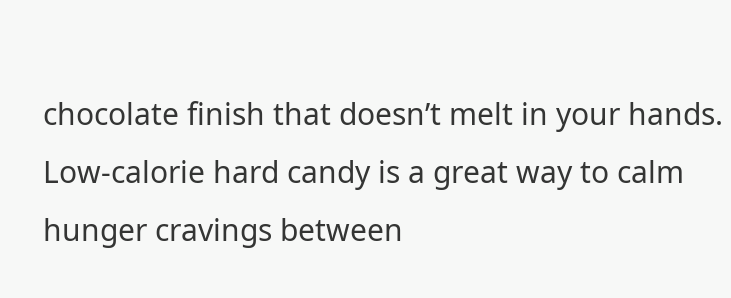chocolate finish that doesn’t melt in your hands. Low-calorie hard candy is a great way to calm hunger cravings between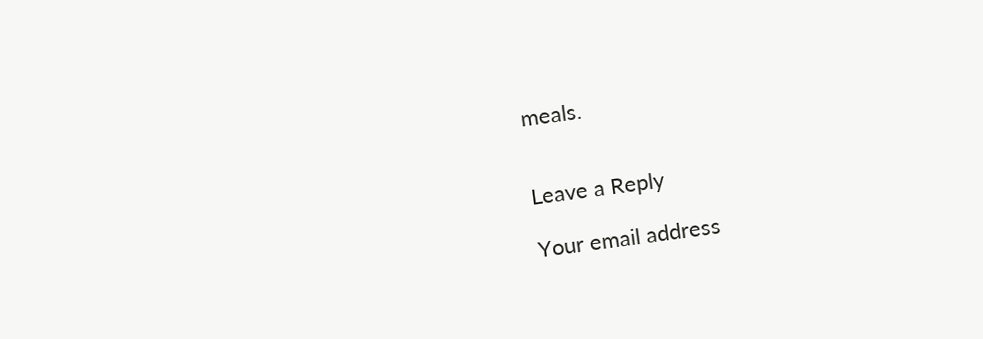meals.


Leave a Reply

Your email address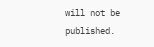will not be published.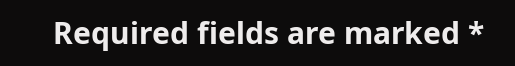Required fields are marked *